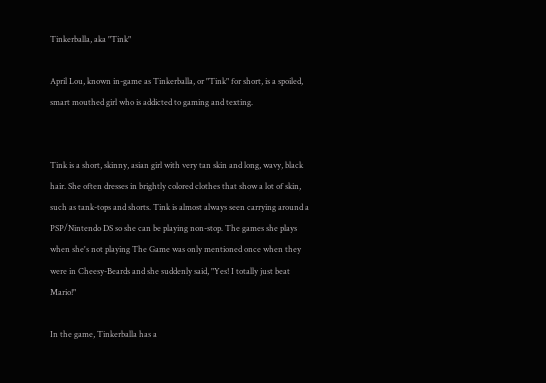Tinkerballa, aka "Tink"

April Lou, known in-game as Tinkerballa, or "Tink" for short, is a spoiled, smart mouthed girl who is addicted to gaming and texting.


Tink is a short, skinny, asian girl with very tan skin and long, wavy, black hair. She often dresses in brightly colored clothes that show a lot of skin, such as tank-tops and shorts. Tink is almost always seen carrying around a PSP/Nintendo DS so she can be playing non-stop. The games she plays when she's not playing The Game was only mentioned once when they were in Cheesy-Beards and she suddenly said, "Yes! I totally just beat Mario!"

In the game, Tinkerballa has a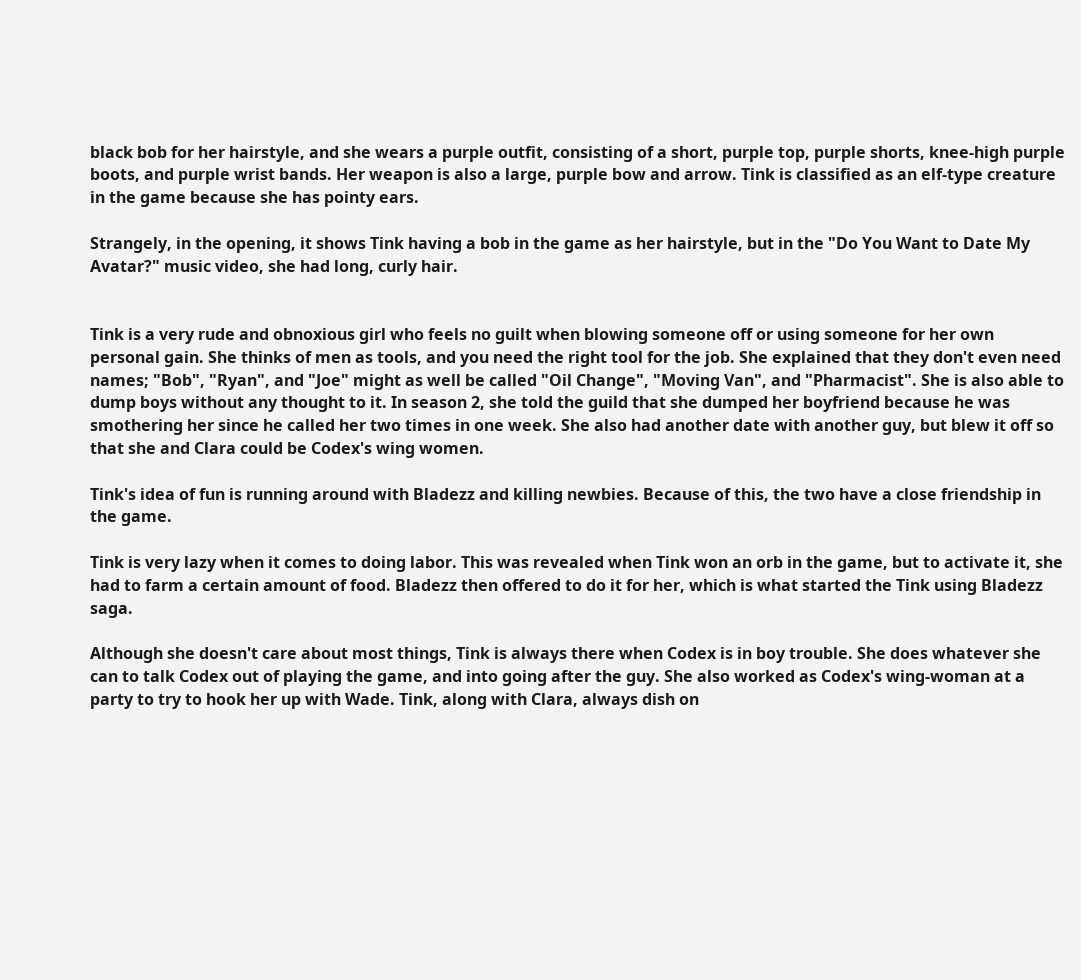black bob for her hairstyle, and she wears a purple outfit, consisting of a short, purple top, purple shorts, knee-high purple boots, and purple wrist bands. Her weapon is also a large, purple bow and arrow. Tink is classified as an elf-type creature in the game because she has pointy ears.

Strangely, in the opening, it shows Tink having a bob in the game as her hairstyle, but in the "Do You Want to Date My Avatar?" music video, she had long, curly hair.


Tink is a very rude and obnoxious girl who feels no guilt when blowing someone off or using someone for her own personal gain. She thinks of men as tools, and you need the right tool for the job. She explained that they don't even need names; "Bob", "Ryan", and "Joe" might as well be called "Oil Change", "Moving Van", and "Pharmacist". She is also able to dump boys without any thought to it. In season 2, she told the guild that she dumped her boyfriend because he was smothering her since he called her two times in one week. She also had another date with another guy, but blew it off so that she and Clara could be Codex's wing women.

Tink's idea of fun is running around with Bladezz and killing newbies. Because of this, the two have a close friendship in the game.

Tink is very lazy when it comes to doing labor. This was revealed when Tink won an orb in the game, but to activate it, she had to farm a certain amount of food. Bladezz then offered to do it for her, which is what started the Tink using Bladezz saga.

Although she doesn't care about most things, Tink is always there when Codex is in boy trouble. She does whatever she can to talk Codex out of playing the game, and into going after the guy. She also worked as Codex's wing-woman at a party to try to hook her up with Wade. Tink, along with Clara, always dish on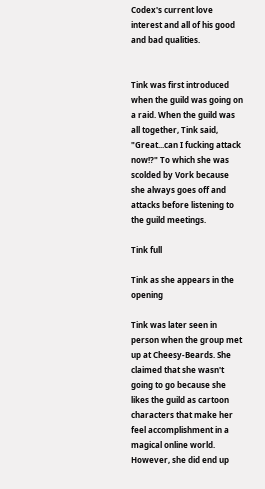Codex's current love interest and all of his good and bad qualities.


Tink was first introduced when the guild was going on a raid. When the guild was all together, Tink said, "Great...can I fucking attack now!?" To which she was scolded by Vork because she always goes off and attacks before listening to the guild meetings.

Tink full

Tink as she appears in the opening

Tink was later seen in person when the group met up at Cheesy-Beards. She claimed that she wasn't going to go because she likes the guild as cartoon characters that make her feel accomplishment in a magical online world. However, she did end up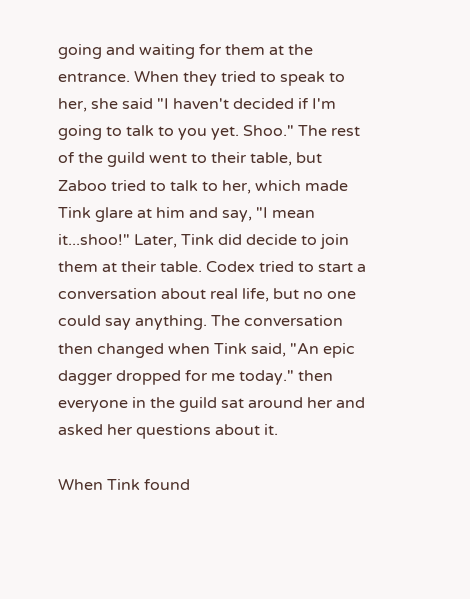going and waiting for them at the entrance. When they tried to speak to her, she said "I haven't decided if I'm going to talk to you yet. Shoo." The rest of the guild went to their table, but Zaboo tried to talk to her, which made Tink glare at him and say, "I mean it...shoo!" Later, Tink did decide to join them at their table. Codex tried to start a conversation about real life, but no one could say anything. The conversation then changed when Tink said, "An epic dagger dropped for me today." then everyone in the guild sat around her and asked her questions about it.

When Tink found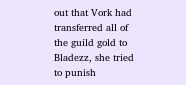out that Vork had transferred all of the guild gold to Bladezz, she tried to punish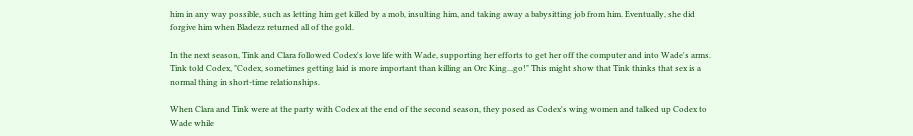him in any way possible, such as letting him get killed by a mob, insulting him, and taking away a babysitting job from him. Eventually, she did forgive him when Bladezz returned all of the gold.

In the next season, Tink and Clara followed Codex's love life with Wade, supporting her efforts to get her off the computer and into Wade's arms. Tink told Codex, "Codex, sometimes getting laid is more important than killing an Orc King...go!" This might show that Tink thinks that sex is a normal thing in short-time relationships.

When Clara and Tink were at the party with Codex at the end of the second season, they posed as Codex's wing women and talked up Codex to Wade while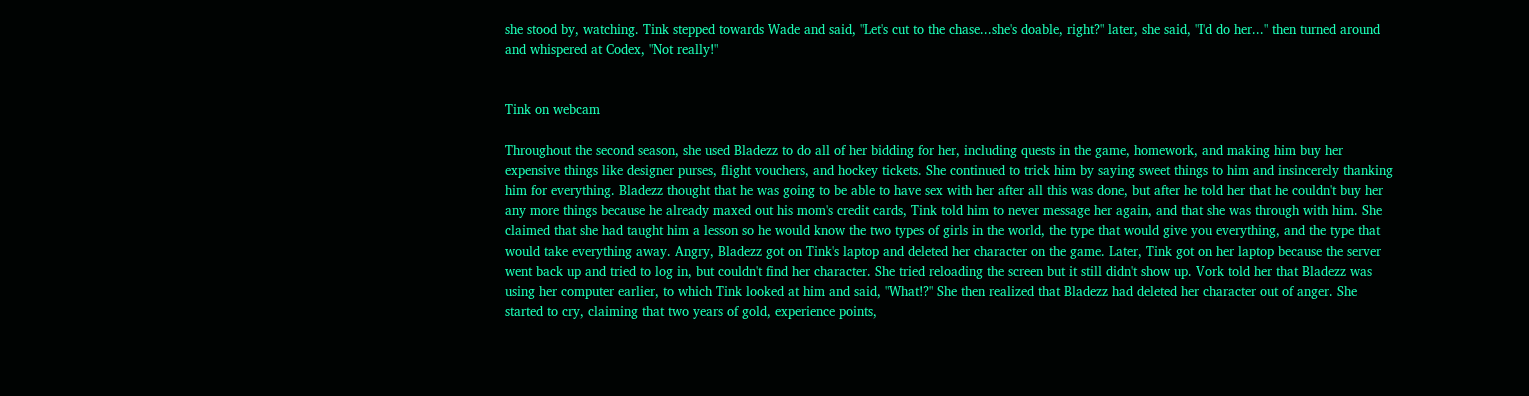she stood by, watching. Tink stepped towards Wade and said, "Let's cut to the chase...she's doable, right?" later, she said, "I'd do her..." then turned around and whispered at Codex, "Not really!"


Tink on webcam

Throughout the second season, she used Bladezz to do all of her bidding for her, including quests in the game, homework, and making him buy her expensive things like designer purses, flight vouchers, and hockey tickets. She continued to trick him by saying sweet things to him and insincerely thanking him for everything. Bladezz thought that he was going to be able to have sex with her after all this was done, but after he told her that he couldn't buy her any more things because he already maxed out his mom's credit cards, Tink told him to never message her again, and that she was through with him. She claimed that she had taught him a lesson so he would know the two types of girls in the world, the type that would give you everything, and the type that would take everything away. Angry, Bladezz got on Tink's laptop and deleted her character on the game. Later, Tink got on her laptop because the server went back up and tried to log in, but couldn't find her character. She tried reloading the screen but it still didn't show up. Vork told her that Bladezz was using her computer earlier, to which Tink looked at him and said, "What!?" She then realized that Bladezz had deleted her character out of anger. She started to cry, claiming that two years of gold, experience points,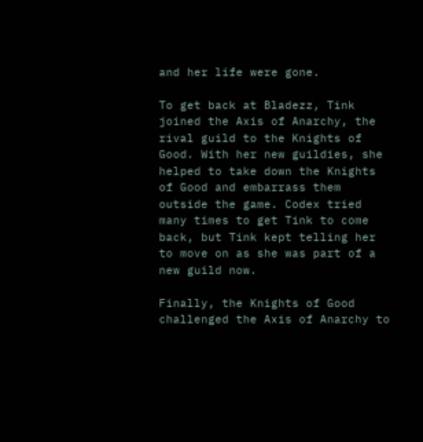and her life were gone.

To get back at Bladezz, Tink joined the Axis of Anarchy, the rival guild to the Knights of Good. With her new guildies, she helped to take down the Knights of Good and embarrass them outside the game. Codex tried many times to get Tink to come back, but Tink kept telling her to move on as she was part of a new guild now.

Finally, the Knights of Good challenged the Axis of Anarchy to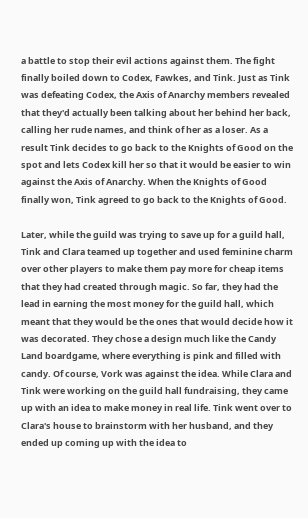a battle to stop their evil actions against them. The fight finally boiled down to Codex, Fawkes, and Tink. Just as Tink was defeating Codex, the Axis of Anarchy members revealed that they'd actually been talking about her behind her back, calling her rude names, and think of her as a loser. As a result Tink decides to go back to the Knights of Good on the spot and lets Codex kill her so that it would be easier to win against the Axis of Anarchy. When the Knights of Good finally won, Tink agreed to go back to the Knights of Good.

Later, while the guild was trying to save up for a guild hall, Tink and Clara teamed up together and used feminine charm over other players to make them pay more for cheap items that they had created through magic. So far, they had the lead in earning the most money for the guild hall, which meant that they would be the ones that would decide how it was decorated. They chose a design much like the Candy Land boardgame, where everything is pink and filled with candy. Of course, Vork was against the idea. While Clara and Tink were working on the guild hall fundraising, they came up with an idea to make money in real life. Tink went over to Clara's house to brainstorm with her husband, and they ended up coming up with the idea to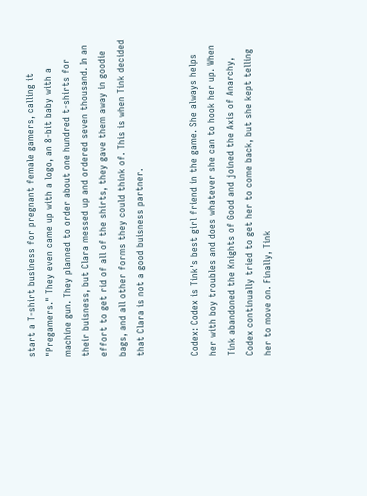start a T-shirt business for pregnant female gamers, calling it "Pregamers." They even came up with a logo, an 8-bit baby with a machine gun. They planned to order about one hundred t-shirts for their buisness, but Clara messed up and ordered seven thousand. In an effort to get rid of all of the shirts, they gave them away in goodie bags, and all other forms they could think of. This is when Tink decided that Clara is not a good buisness partner.


Codex: Codex is Tink's best girl friend in the game. She always helps her with boy troubles and does whatever she can to hook her up. When Tink abandoned the Knights of Good and joined the Axis of Anarchy, Codex continually tried to get her to come back, but she kept telling her to move on. Finally, Tink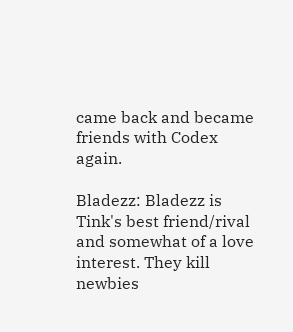came back and became friends with Codex again.

Bladezz: Bladezz is Tink's best friend/rival and somewhat of a love interest. They kill newbies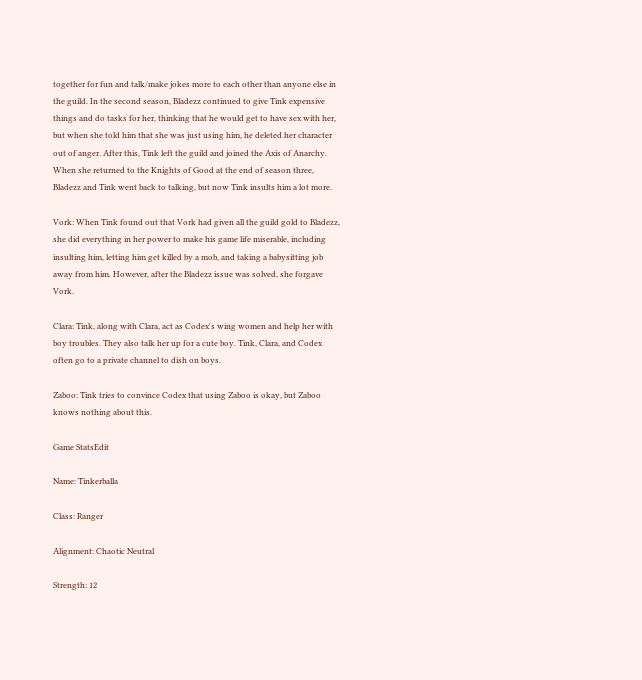together for fun and talk/make jokes more to each other than anyone else in the guild. In the second season, Bladezz continued to give Tink expensive things and do tasks for her, thinking that he would get to have sex with her, but when she told him that she was just using him, he deleted her character out of anger. After this, Tink left the guild and joined the Axis of Anarchy. When she returned to the Knights of Good at the end of season three, Bladezz and Tink went back to talking, but now Tink insults him a lot more.

Vork: When Tink found out that Vork had given all the guild gold to Bladezz, she did everything in her power to make his game life miserable, including insulting him, letting him get killed by a mob, and taking a babysitting job away from him. However, after the Bladezz issue was solved, she forgave Vork.

Clara: Tink, along with Clara, act as Codex's wing women and help her with boy troubles. They also talk her up for a cute boy. Tink, Clara, and Codex often go to a private channel to dish on boys.

Zaboo: Tink tries to convince Codex that using Zaboo is okay, but Zaboo knows nothing about this.

Game StatsEdit

Name: Tinkerballa

Class: Ranger

Alignment: Chaotic Neutral

Strength: 12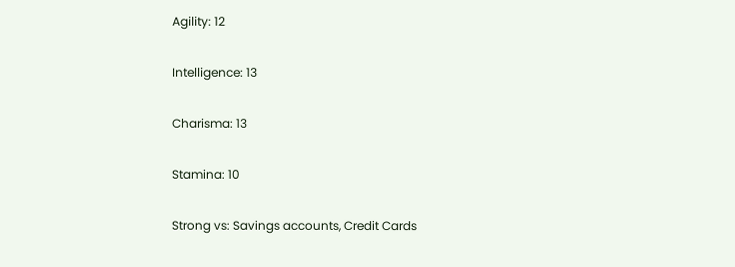Agility: 12

Intelligence: 13

Charisma: 13

Stamina: 10

Strong vs: Savings accounts, Credit Cards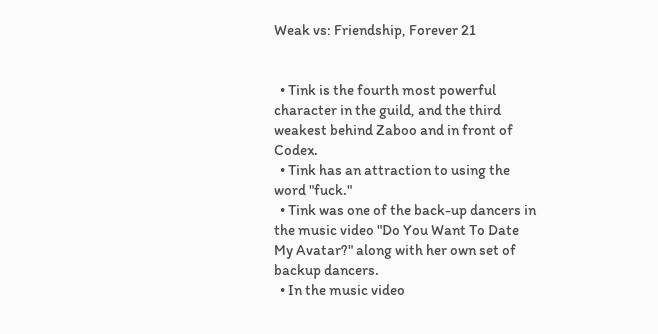Weak vs: Friendship, Forever 21


  • Tink is the fourth most powerful character in the guild, and the third weakest behind Zaboo and in front of Codex.
  • Tink has an attraction to using the word "fuck."
  • Tink was one of the back-up dancers in the music video "Do You Want To Date My Avatar?" along with her own set of backup dancers.
  • In the music video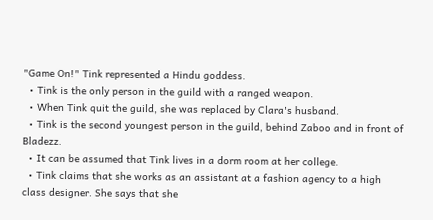"Game On!" Tink represented a Hindu goddess.
  • Tink is the only person in the guild with a ranged weapon.
  • When Tink quit the guild, she was replaced by Clara's husband.
  • Tink is the second youngest person in the guild, behind Zaboo and in front of Bladezz.
  • It can be assumed that Tink lives in a dorm room at her college.
  • Tink claims that she works as an assistant at a fashion agency to a high class designer. She says that she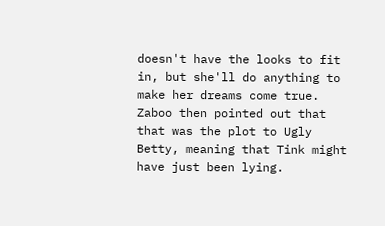doesn't have the looks to fit in, but she'll do anything to make her dreams come true. Zaboo then pointed out that that was the plot to Ugly Betty, meaning that Tink might have just been lying.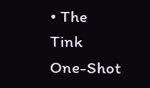• The Tink One-Shot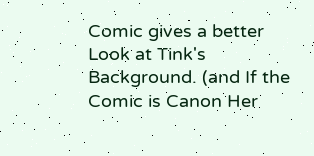Comic gives a better Look at Tink's Background. (and If the Comic is Canon Her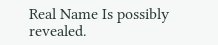Real Name Is possibly revealed.